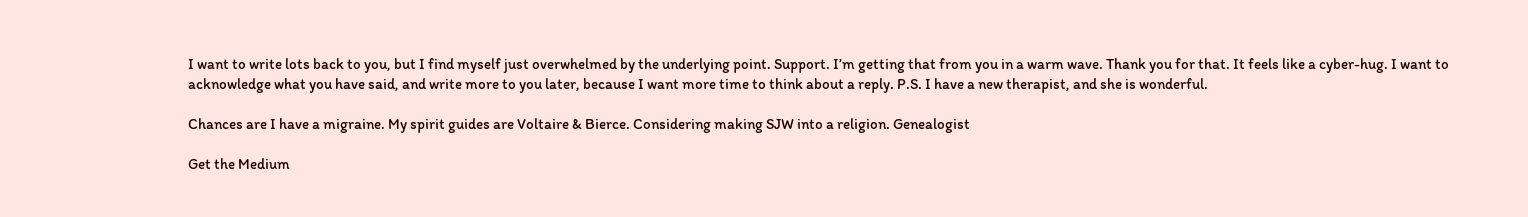I want to write lots back to you, but I find myself just overwhelmed by the underlying point. Support. I’m getting that from you in a warm wave. Thank you for that. It feels like a cyber-hug. I want to acknowledge what you have said, and write more to you later, because I want more time to think about a reply. P.S. I have a new therapist, and she is wonderful.

Chances are I have a migraine. My spirit guides are Voltaire & Bierce. Considering making SJW into a religion. Genealogist

Get the Medium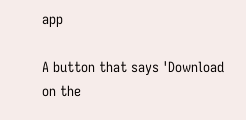app

A button that says 'Download on the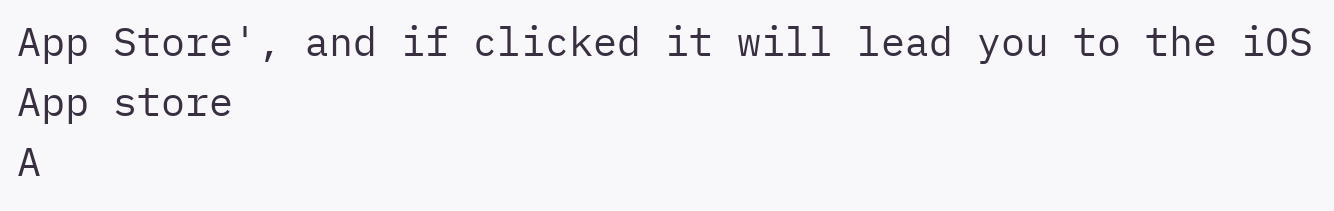App Store', and if clicked it will lead you to the iOS App store
A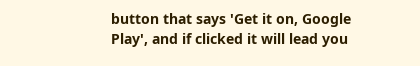button that says 'Get it on, Google Play', and if clicked it will lead you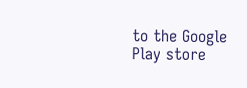to the Google Play store